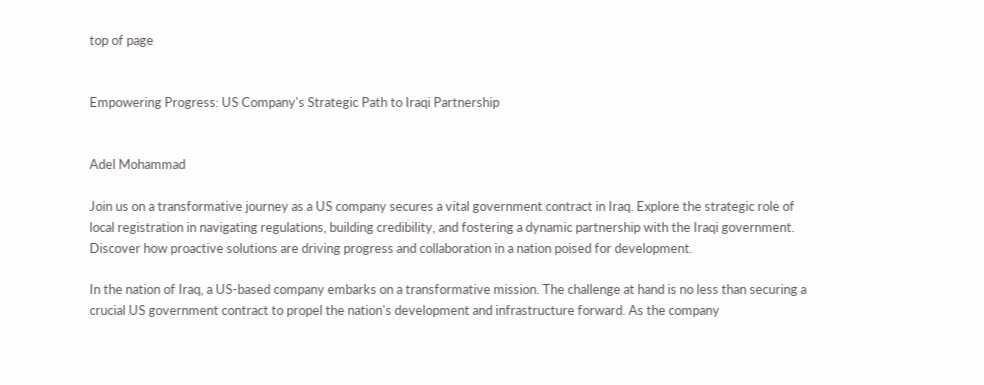top of page


Empowering Progress: US Company's Strategic Path to Iraqi Partnership


Adel Mohammad

Join us on a transformative journey as a US company secures a vital government contract in Iraq. Explore the strategic role of local registration in navigating regulations, building credibility, and fostering a dynamic partnership with the Iraqi government. Discover how proactive solutions are driving progress and collaboration in a nation poised for development.

In the nation of Iraq, a US-based company embarks on a transformative mission. The challenge at hand is no less than securing a crucial US government contract to propel the nation's development and infrastructure forward. As the company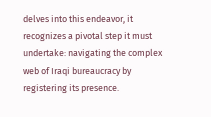delves into this endeavor, it recognizes a pivotal step it must undertake: navigating the complex web of Iraqi bureaucracy by registering its presence.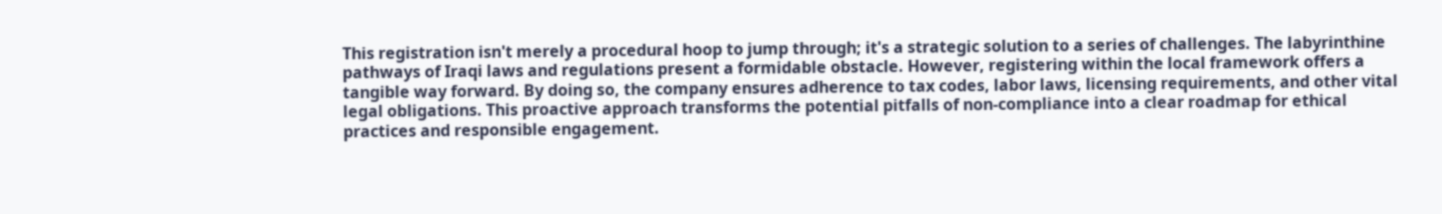This registration isn't merely a procedural hoop to jump through; it's a strategic solution to a series of challenges. The labyrinthine pathways of Iraqi laws and regulations present a formidable obstacle. However, registering within the local framework offers a tangible way forward. By doing so, the company ensures adherence to tax codes, labor laws, licensing requirements, and other vital legal obligations. This proactive approach transforms the potential pitfalls of non-compliance into a clear roadmap for ethical practices and responsible engagement.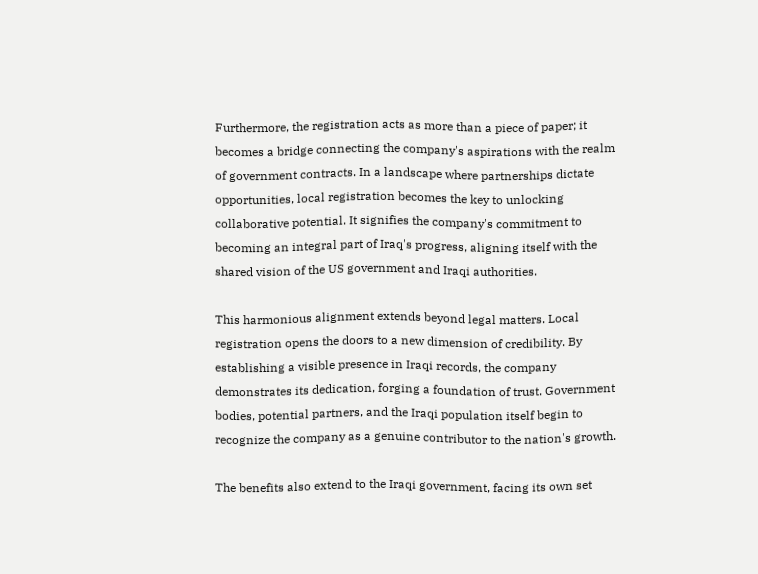Furthermore, the registration acts as more than a piece of paper; it becomes a bridge connecting the company's aspirations with the realm of government contracts. In a landscape where partnerships dictate opportunities, local registration becomes the key to unlocking collaborative potential. It signifies the company's commitment to becoming an integral part of Iraq's progress, aligning itself with the shared vision of the US government and Iraqi authorities.

This harmonious alignment extends beyond legal matters. Local registration opens the doors to a new dimension of credibility. By establishing a visible presence in Iraqi records, the company demonstrates its dedication, forging a foundation of trust. Government bodies, potential partners, and the Iraqi population itself begin to recognize the company as a genuine contributor to the nation's growth.

The benefits also extend to the Iraqi government, facing its own set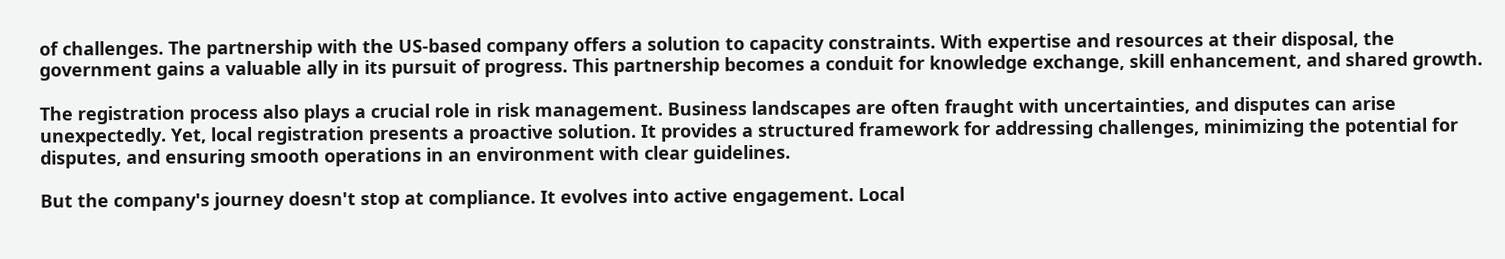of challenges. The partnership with the US-based company offers a solution to capacity constraints. With expertise and resources at their disposal, the government gains a valuable ally in its pursuit of progress. This partnership becomes a conduit for knowledge exchange, skill enhancement, and shared growth.

The registration process also plays a crucial role in risk management. Business landscapes are often fraught with uncertainties, and disputes can arise unexpectedly. Yet, local registration presents a proactive solution. It provides a structured framework for addressing challenges, minimizing the potential for disputes, and ensuring smooth operations in an environment with clear guidelines.

But the company's journey doesn't stop at compliance. It evolves into active engagement. Local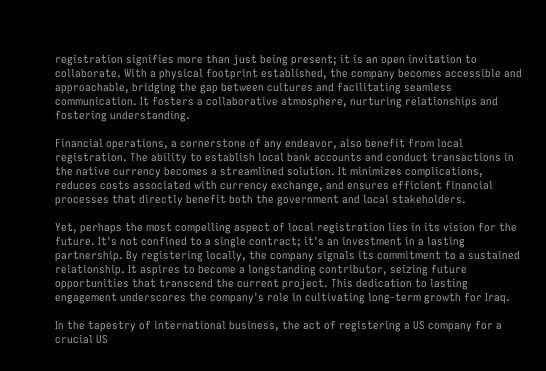registration signifies more than just being present; it is an open invitation to collaborate. With a physical footprint established, the company becomes accessible and approachable, bridging the gap between cultures and facilitating seamless communication. It fosters a collaborative atmosphere, nurturing relationships and fostering understanding.

Financial operations, a cornerstone of any endeavor, also benefit from local registration. The ability to establish local bank accounts and conduct transactions in the native currency becomes a streamlined solution. It minimizes complications, reduces costs associated with currency exchange, and ensures efficient financial processes that directly benefit both the government and local stakeholders.

Yet, perhaps the most compelling aspect of local registration lies in its vision for the future. It's not confined to a single contract; it's an investment in a lasting partnership. By registering locally, the company signals its commitment to a sustained relationship. It aspires to become a longstanding contributor, seizing future opportunities that transcend the current project. This dedication to lasting engagement underscores the company's role in cultivating long-term growth for Iraq.

In the tapestry of international business, the act of registering a US company for a crucial US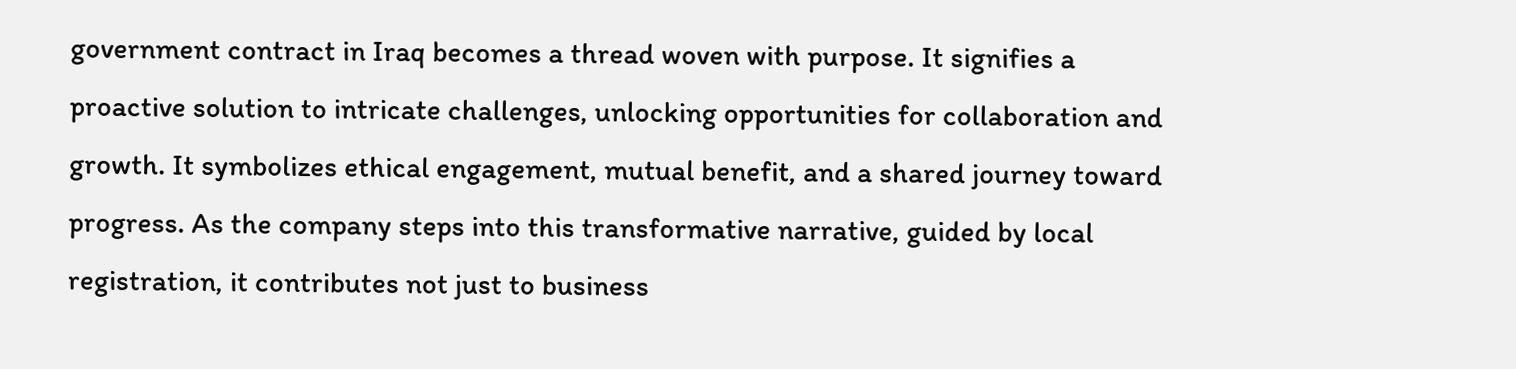government contract in Iraq becomes a thread woven with purpose. It signifies a proactive solution to intricate challenges, unlocking opportunities for collaboration and growth. It symbolizes ethical engagement, mutual benefit, and a shared journey toward progress. As the company steps into this transformative narrative, guided by local registration, it contributes not just to business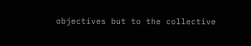objectives but to the collective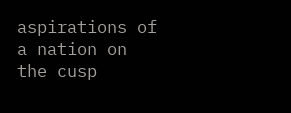aspirations of a nation on the cusp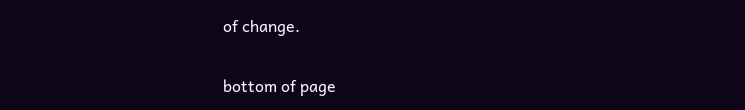of change.

bottom of page